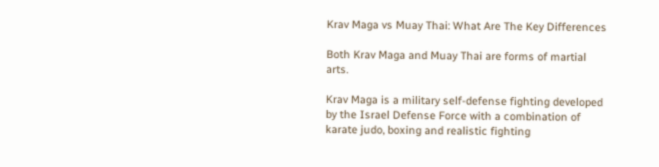Krav Maga vs Muay Thai: What Are The Key Differences

Both Krav Maga and Muay Thai are forms of martial arts.

Krav Maga is a military self-defense fighting developed by the Israel Defense Force with a combination of karate judo, boxing and realistic fighting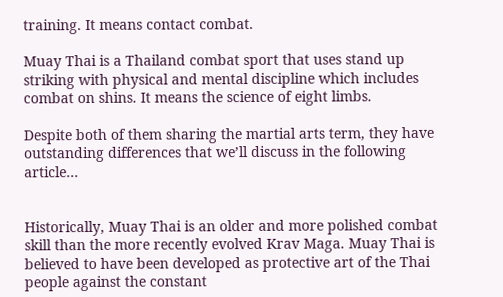training. It means contact combat.

Muay Thai is a Thailand combat sport that uses stand up striking with physical and mental discipline which includes combat on shins. It means the science of eight limbs.

Despite both of them sharing the martial arts term, they have outstanding differences that we’ll discuss in the following article…


Historically, Muay Thai is an older and more polished combat skill than the more recently evolved Krav Maga. Muay Thai is believed to have been developed as protective art of the Thai people against the constant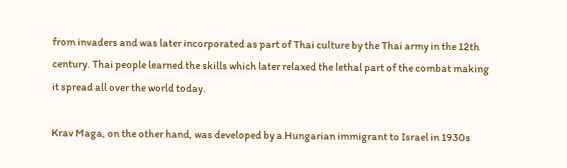from invaders and was later incorporated as part of Thai culture by the Thai army in the 12th century. Thai people learned the skills which later relaxed the lethal part of the combat making it spread all over the world today.

Krav Maga, on the other hand, was developed by a Hungarian immigrant to Israel in 1930s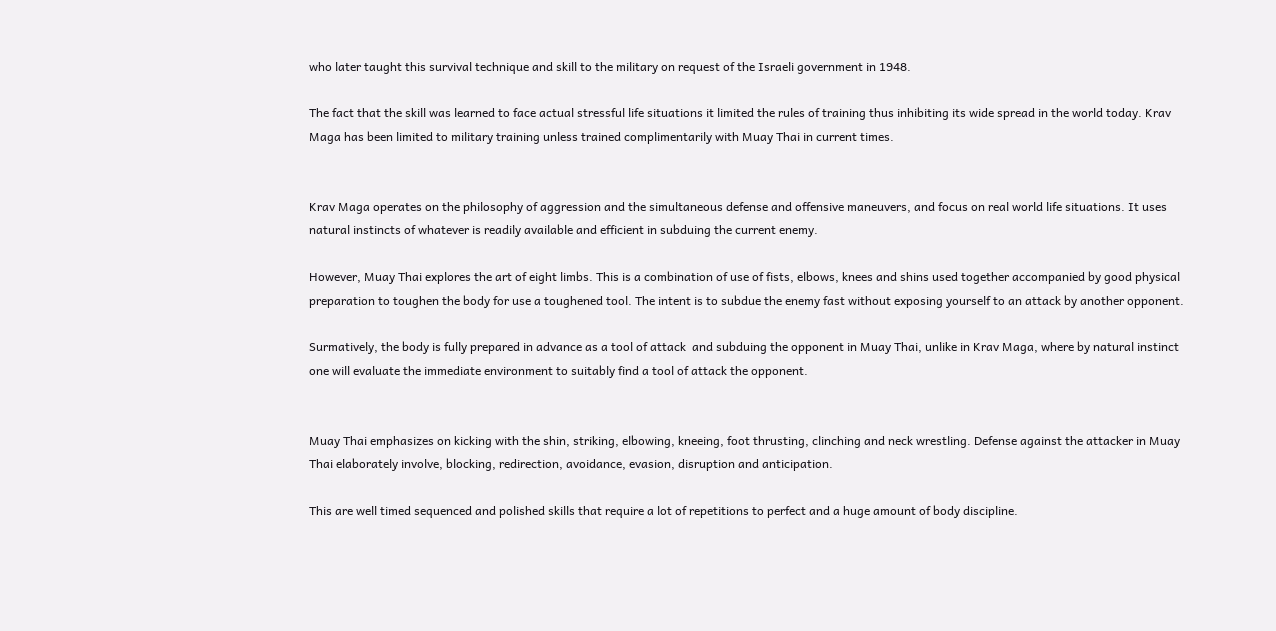who later taught this survival technique and skill to the military on request of the Israeli government in 1948.

The fact that the skill was learned to face actual stressful life situations it limited the rules of training thus inhibiting its wide spread in the world today. Krav Maga has been limited to military training unless trained complimentarily with Muay Thai in current times.


Krav Maga operates on the philosophy of aggression and the simultaneous defense and offensive maneuvers, and focus on real world life situations. It uses natural instincts of whatever is readily available and efficient in subduing the current enemy.

However, Muay Thai explores the art of eight limbs. This is a combination of use of fists, elbows, knees and shins used together accompanied by good physical preparation to toughen the body for use a toughened tool. The intent is to subdue the enemy fast without exposing yourself to an attack by another opponent.

Surmatively, the body is fully prepared in advance as a tool of attack  and subduing the opponent in Muay Thai, unlike in Krav Maga, where by natural instinct  one will evaluate the immediate environment to suitably find a tool of attack the opponent.


Muay Thai emphasizes on kicking with the shin, striking, elbowing, kneeing, foot thrusting, clinching and neck wrestling. Defense against the attacker in Muay Thai elaborately involve, blocking, redirection, avoidance, evasion, disruption and anticipation.

This are well timed sequenced and polished skills that require a lot of repetitions to perfect and a huge amount of body discipline.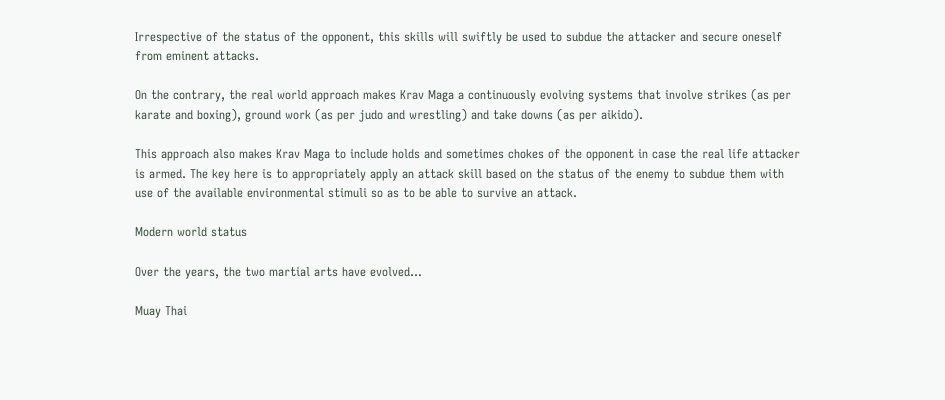Irrespective of the status of the opponent, this skills will swiftly be used to subdue the attacker and secure oneself from eminent attacks.

On the contrary, the real world approach makes Krav Maga a continuously evolving systems that involve strikes (as per karate and boxing), ground work (as per judo and wrestling) and take downs (as per aikido).

This approach also makes Krav Maga to include holds and sometimes chokes of the opponent in case the real life attacker is armed. The key here is to appropriately apply an attack skill based on the status of the enemy to subdue them with use of the available environmental stimuli so as to be able to survive an attack.

Modern world status

Over the years, the two martial arts have evolved…

Muay Thai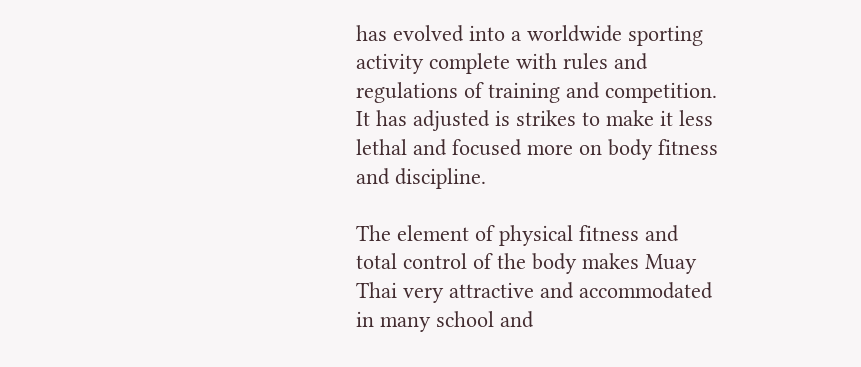has evolved into a worldwide sporting activity complete with rules and regulations of training and competition. It has adjusted is strikes to make it less lethal and focused more on body fitness and discipline.

The element of physical fitness and total control of the body makes Muay Thai very attractive and accommodated in many school and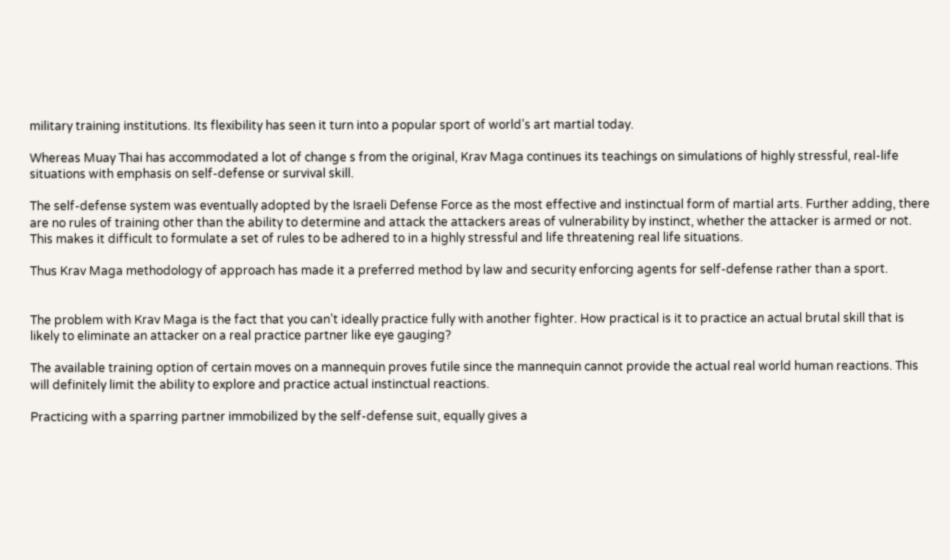military training institutions. Its flexibility has seen it turn into a popular sport of world’s art martial today.

Whereas Muay Thai has accommodated a lot of change s from the original, Krav Maga continues its teachings on simulations of highly stressful, real-life situations with emphasis on self-defense or survival skill.

The self-defense system was eventually adopted by the Israeli Defense Force as the most effective and instinctual form of martial arts. Further adding, there are no rules of training other than the ability to determine and attack the attackers areas of vulnerability by instinct, whether the attacker is armed or not. This makes it difficult to formulate a set of rules to be adhered to in a highly stressful and life threatening real life situations.

Thus Krav Maga methodology of approach has made it a preferred method by law and security enforcing agents for self-defense rather than a sport.


The problem with Krav Maga is the fact that you can’t ideally practice fully with another fighter. How practical is it to practice an actual brutal skill that is likely to eliminate an attacker on a real practice partner like eye gauging?

The available training option of certain moves on a mannequin proves futile since the mannequin cannot provide the actual real world human reactions. This will definitely limit the ability to explore and practice actual instinctual reactions.

Practicing with a sparring partner immobilized by the self-defense suit, equally gives a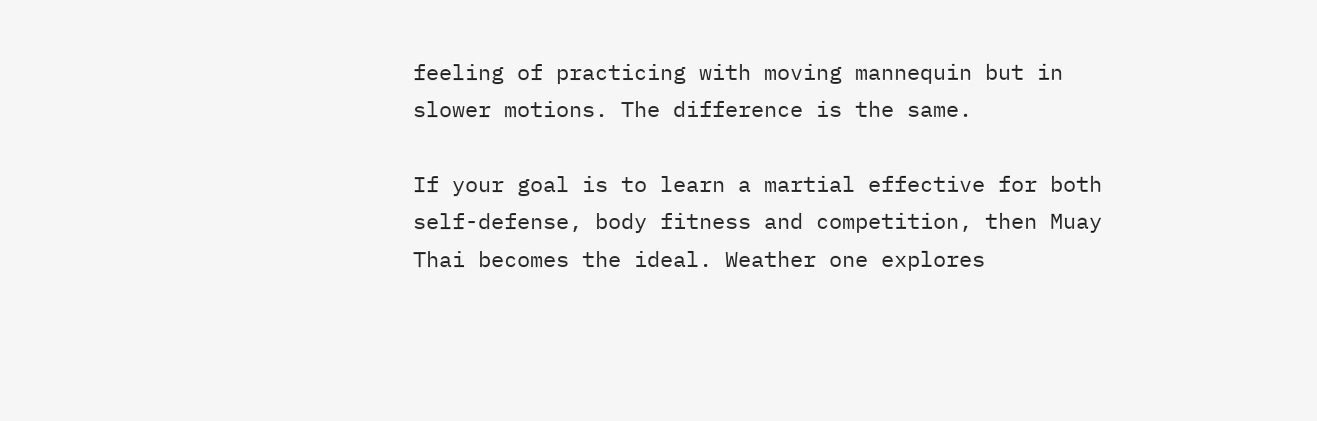feeling of practicing with moving mannequin but in slower motions. The difference is the same.

If your goal is to learn a martial effective for both self-defense, body fitness and competition, then Muay Thai becomes the ideal. Weather one explores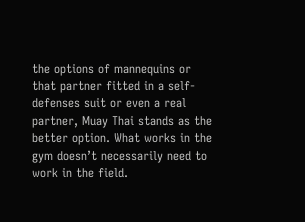the options of mannequins or that partner fitted in a self-defenses suit or even a real partner, Muay Thai stands as the better option. What works in the gym doesn’t necessarily need to work in the field.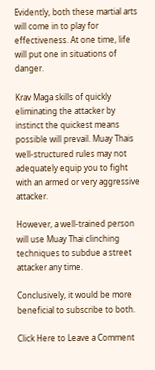Evidently, both these martial arts will come in to play for effectiveness. At one time, life will put one in situations of danger.

Krav Maga skills of quickly eliminating the attacker by instinct the quickest means possible will prevail. Muay Thais well-structured rules may not adequately equip you to fight with an armed or very aggressive attacker.

However, a well-trained person will use Muay Thai clinching techniques to subdue a street attacker any time.

Conclusively, it would be more beneficial to subscribe to both.

Click Here to Leave a Comment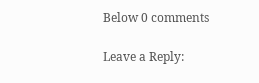Below 0 comments

Leave a Reply: